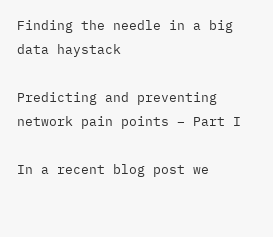Finding the needle in a big data haystack

Predicting and preventing network pain points – Part I

In a recent blog post we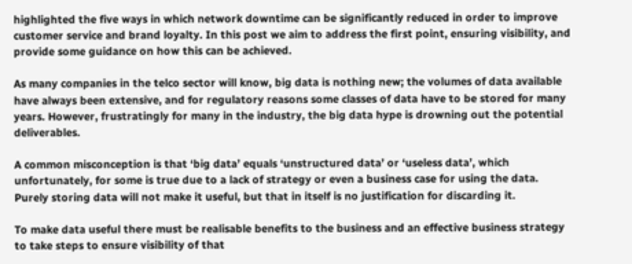highlighted the five ways in which network downtime can be significantly reduced in order to improve customer service and brand loyalty. In this post we aim to address the first point, ensuring visibility, and provide some guidance on how this can be achieved.

As many companies in the telco sector will know, big data is nothing new; the volumes of data available have always been extensive, and for regulatory reasons some classes of data have to be stored for many years. However, frustratingly for many in the industry, the big data hype is drowning out the potential deliverables.

A common misconception is that ‘big data’ equals ‘unstructured data’ or ‘useless data’, which unfortunately, for some is true due to a lack of strategy or even a business case for using the data. Purely storing data will not make it useful, but that in itself is no justification for discarding it.

To make data useful there must be realisable benefits to the business and an effective business strategy to take steps to ensure visibility of that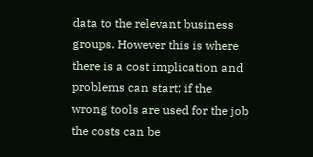data to the relevant business groups. However this is where there is a cost implication and problems can start; if the wrong tools are used for the job the costs can be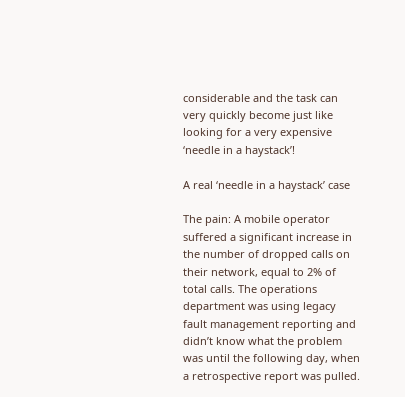considerable and the task can very quickly become just like looking for a very expensive ‘needle in a haystack’!

A real ‘needle in a haystack’ case

The pain: A mobile operator suffered a significant increase in the number of dropped calls on their network, equal to 2% of total calls. The operations department was using legacy fault management reporting and didn’t know what the problem was until the following day, when a retrospective report was pulled.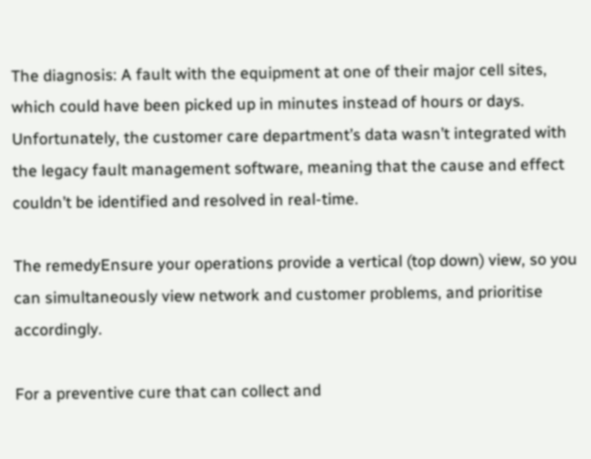The diagnosis: A fault with the equipment at one of their major cell sites, which could have been picked up in minutes instead of hours or days. Unfortunately, the customer care department’s data wasn’t integrated with the legacy fault management software, meaning that the cause and effect couldn’t be identified and resolved in real-time.

The remedyEnsure your operations provide a vertical (top down) view, so you can simultaneously view network and customer problems, and prioritise accordingly.

For a preventive cure that can collect and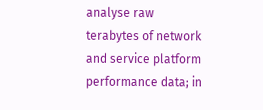analyse raw terabytes of network and service platform performance data; in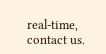real-time, contact us.